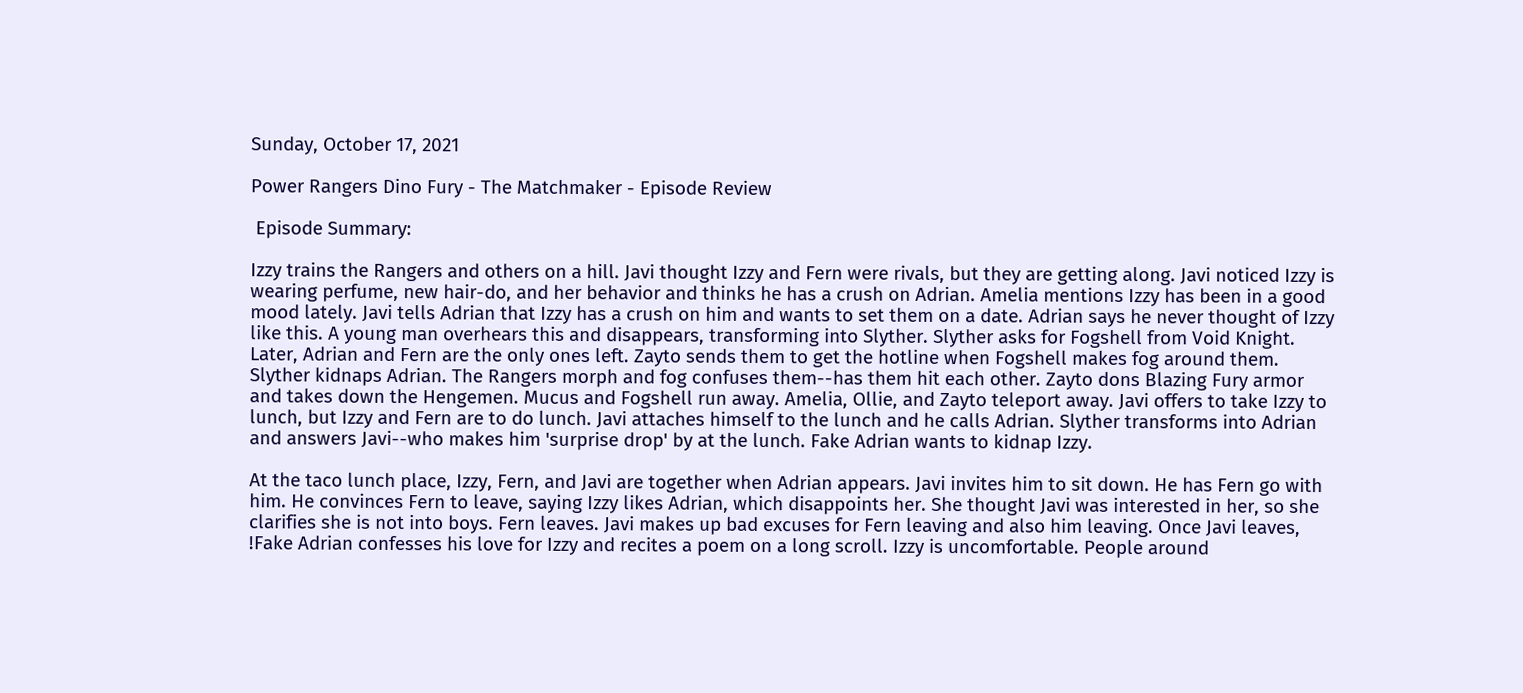Sunday, October 17, 2021

Power Rangers Dino Fury - The Matchmaker - Episode Review

 Episode Summary:

Izzy trains the Rangers and others on a hill. Javi thought Izzy and Fern were rivals, but they are getting along. Javi noticed Izzy is wearing perfume, new hair-do, and her behavior and thinks he has a crush on Adrian. Amelia mentions Izzy has been in a good mood lately. Javi tells Adrian that Izzy has a crush on him and wants to set them on a date. Adrian says he never thought of Izzy like this. A young man overhears this and disappears, transforming into Slyther. Slyther asks for Fogshell from Void Knight. Later, Adrian and Fern are the only ones left. Zayto sends them to get the hotline when Fogshell makes fog around them. Slyther kidnaps Adrian. The Rangers morph and fog confuses them--has them hit each other. Zayto dons Blazing Fury armor and takes down the Hengemen. Mucus and Fogshell run away. Amelia, Ollie, and Zayto teleport away. Javi offers to take Izzy to lunch, but Izzy and Fern are to do lunch. Javi attaches himself to the lunch and he calls Adrian. Slyther transforms into Adrian and answers Javi--who makes him 'surprise drop' by at the lunch. Fake Adrian wants to kidnap Izzy.

At the taco lunch place, Izzy, Fern, and Javi are together when Adrian appears. Javi invites him to sit down. He has Fern go with him. He convinces Fern to leave, saying Izzy likes Adrian, which disappoints her. She thought Javi was interested in her, so she clarifies she is not into boys. Fern leaves. Javi makes up bad excuses for Fern leaving and also him leaving. Once Javi leaves, !Fake Adrian confesses his love for Izzy and recites a poem on a long scroll. Izzy is uncomfortable. People around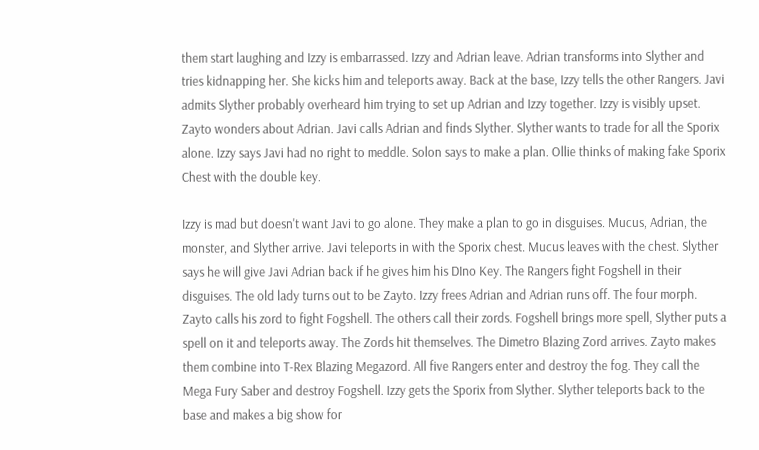them start laughing and Izzy is embarrassed. Izzy and Adrian leave. Adrian transforms into Slyther and tries kidnapping her. She kicks him and teleports away. Back at the base, Izzy tells the other Rangers. Javi admits Slyther probably overheard him trying to set up Adrian and Izzy together. Izzy is visibly upset. Zayto wonders about Adrian. Javi calls Adrian and finds Slyther. Slyther wants to trade for all the Sporix alone. Izzy says Javi had no right to meddle. Solon says to make a plan. Ollie thinks of making fake Sporix Chest with the double key.

Izzy is mad but doesn't want Javi to go alone. They make a plan to go in disguises. Mucus, Adrian, the monster, and Slyther arrive. Javi teleports in with the Sporix chest. Mucus leaves with the chest. Slyther says he will give Javi Adrian back if he gives him his DIno Key. The Rangers fight Fogshell in their disguises. The old lady turns out to be Zayto. Izzy frees Adrian and Adrian runs off. The four morph. Zayto calls his zord to fight Fogshell. The others call their zords. Fogshell brings more spell, Slyther puts a spell on it and teleports away. The Zords hit themselves. The Dimetro Blazing Zord arrives. Zayto makes them combine into T-Rex Blazing Megazord. All five Rangers enter and destroy the fog. They call the Mega Fury Saber and destroy Fogshell. Izzy gets the Sporix from Slyther. Slyther teleports back to the base and makes a big show for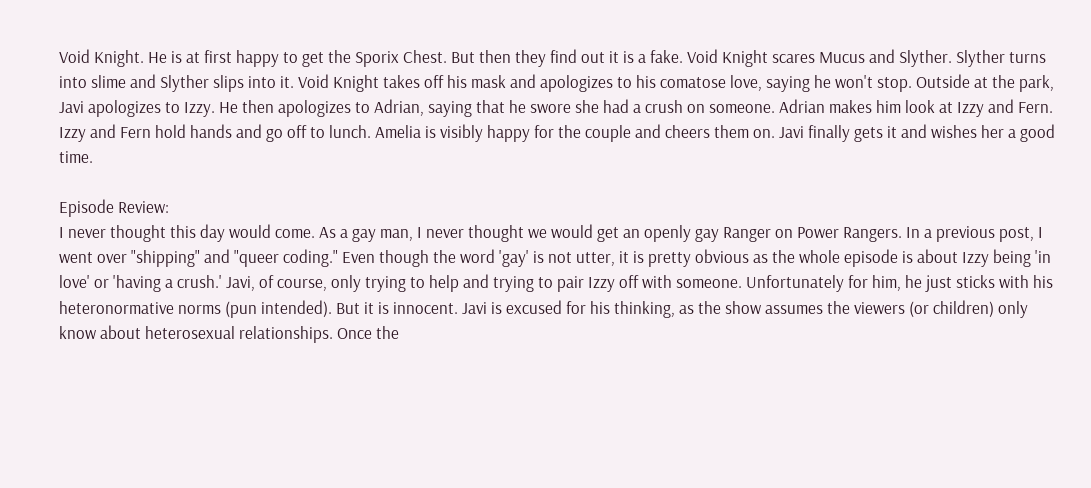Void Knight. He is at first happy to get the Sporix Chest. But then they find out it is a fake. Void Knight scares Mucus and Slyther. Slyther turns into slime and Slyther slips into it. Void Knight takes off his mask and apologizes to his comatose love, saying he won't stop. Outside at the park, Javi apologizes to Izzy. He then apologizes to Adrian, saying that he swore she had a crush on someone. Adrian makes him look at Izzy and Fern. Izzy and Fern hold hands and go off to lunch. Amelia is visibly happy for the couple and cheers them on. Javi finally gets it and wishes her a good time.

Episode Review:
I never thought this day would come. As a gay man, I never thought we would get an openly gay Ranger on Power Rangers. In a previous post, I went over "shipping" and "queer coding." Even though the word 'gay' is not utter, it is pretty obvious as the whole episode is about Izzy being 'in love' or 'having a crush.' Javi, of course, only trying to help and trying to pair Izzy off with someone. Unfortunately for him, he just sticks with his heteronormative norms (pun intended). But it is innocent. Javi is excused for his thinking, as the show assumes the viewers (or children) only know about heterosexual relationships. Once the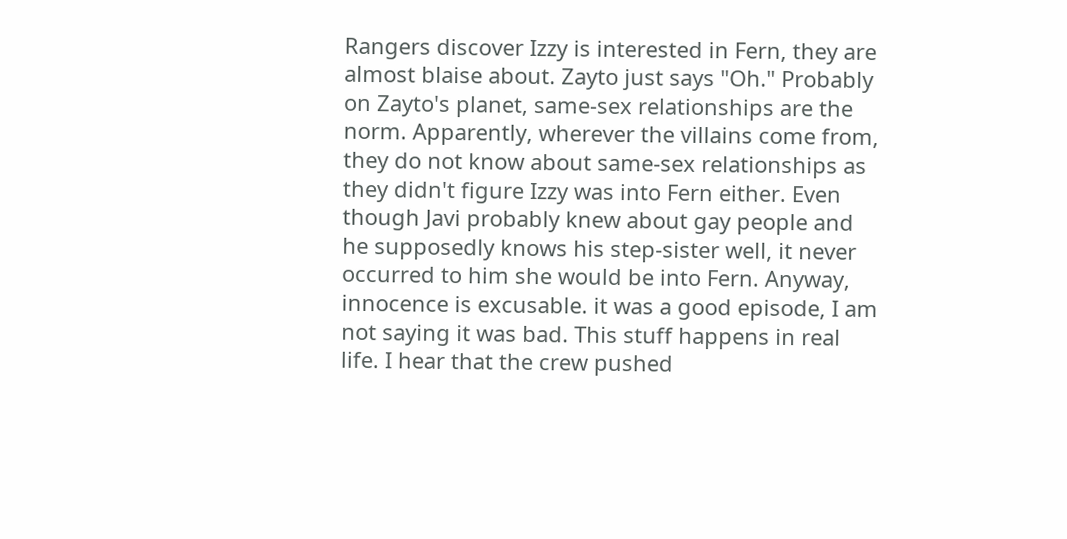Rangers discover Izzy is interested in Fern, they are almost blaise about. Zayto just says "Oh." Probably on Zayto's planet, same-sex relationships are the norm. Apparently, wherever the villains come from, they do not know about same-sex relationships as they didn't figure Izzy was into Fern either. Even though Javi probably knew about gay people and he supposedly knows his step-sister well, it never occurred to him she would be into Fern. Anyway, innocence is excusable. it was a good episode, I am not saying it was bad. This stuff happens in real life. I hear that the crew pushed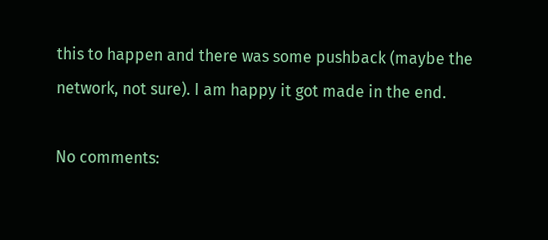this to happen and there was some pushback (maybe the network, not sure). I am happy it got made in the end.

No comments: